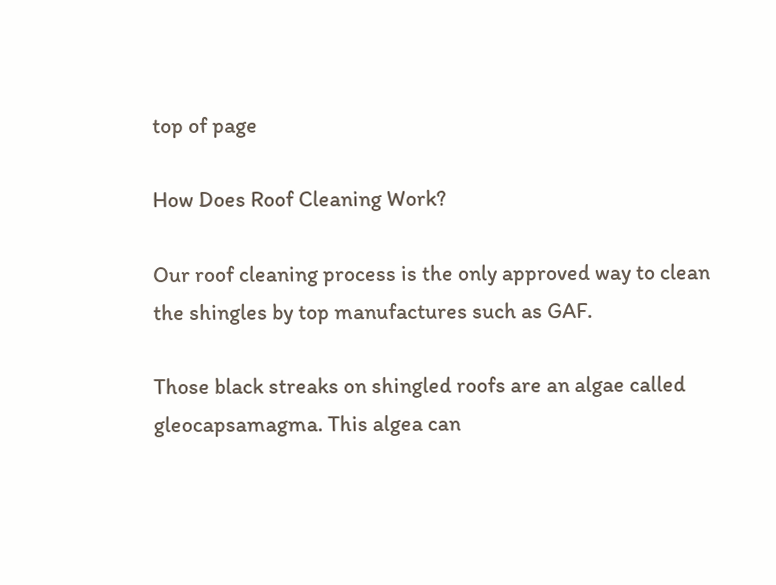top of page

How Does Roof Cleaning Work?

Our roof cleaning process is the only approved way to clean the shingles by top manufactures such as GAF.

Those black streaks on shingled roofs are an algae called gleocapsamagma. This algea can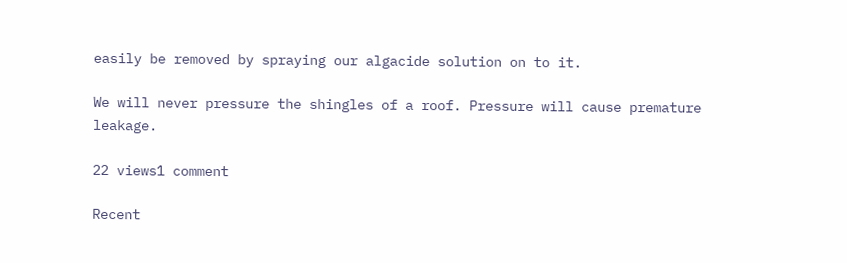easily be removed by spraying our algacide solution on to it.

We will never pressure the shingles of a roof. Pressure will cause premature leakage.

22 views1 comment

Recent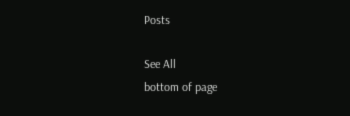Posts

See All
bottom of page